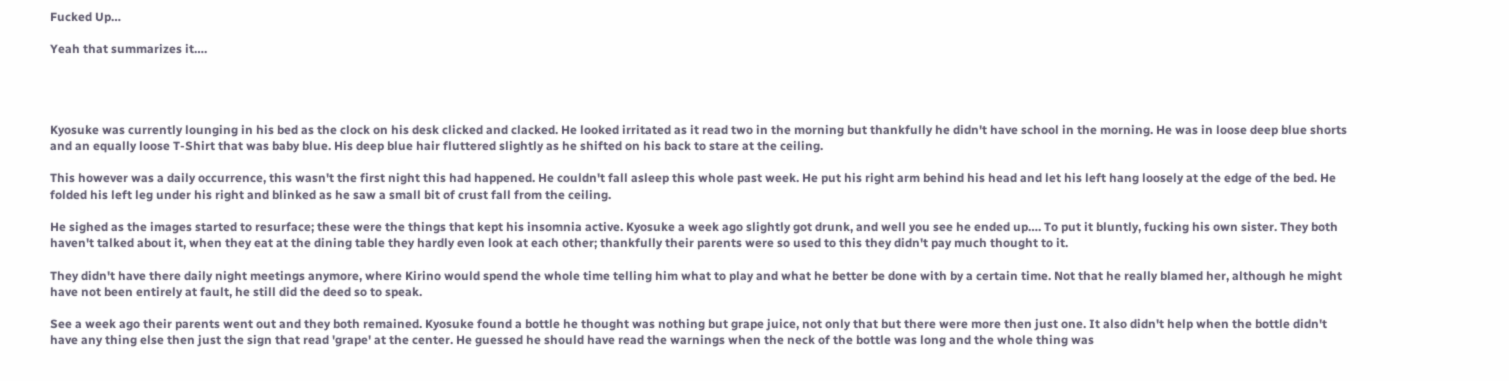Fucked Up…

Yeah that summarizes it….




Kyosuke was currently lounging in his bed as the clock on his desk clicked and clacked. He looked irritated as it read two in the morning but thankfully he didn't have school in the morning. He was in loose deep blue shorts and an equally loose T-Shirt that was baby blue. His deep blue hair fluttered slightly as he shifted on his back to stare at the ceiling.

This however was a daily occurrence, this wasn't the first night this had happened. He couldn't fall asleep this whole past week. He put his right arm behind his head and let his left hang loosely at the edge of the bed. He folded his left leg under his right and blinked as he saw a small bit of crust fall from the ceiling.

He sighed as the images started to resurface; these were the things that kept his insomnia active. Kyosuke a week ago slightly got drunk, and well you see he ended up…. To put it bluntly, fucking his own sister. They both haven't talked about it, when they eat at the dining table they hardly even look at each other; thankfully their parents were so used to this they didn't pay much thought to it.

They didn't have there daily night meetings anymore, where Kirino would spend the whole time telling him what to play and what he better be done with by a certain time. Not that he really blamed her, although he might have not been entirely at fault, he still did the deed so to speak.

See a week ago their parents went out and they both remained. Kyosuke found a bottle he thought was nothing but grape juice, not only that but there were more then just one. It also didn't help when the bottle didn't have any thing else then just the sign that read 'grape' at the center. He guessed he should have read the warnings when the neck of the bottle was long and the whole thing was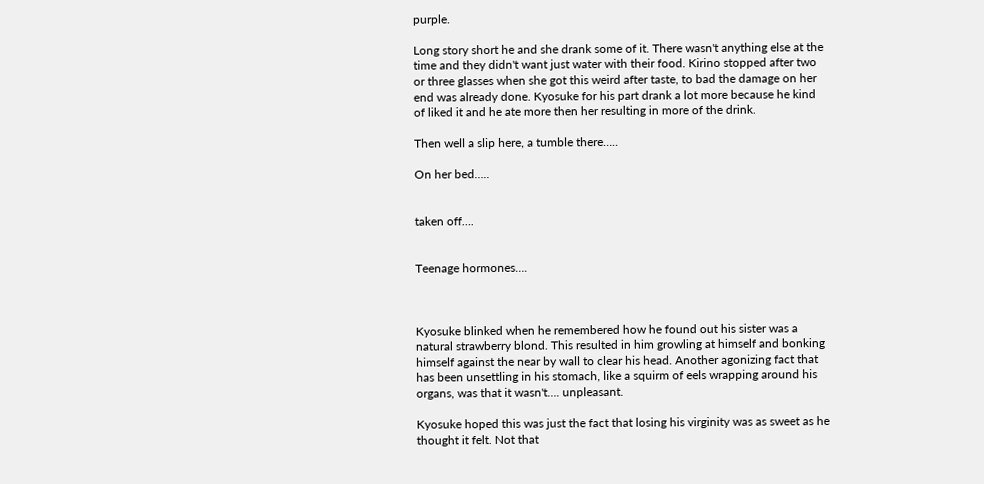purple.

Long story short he and she drank some of it. There wasn't anything else at the time and they didn't want just water with their food. Kirino stopped after two or three glasses when she got this weird after taste, to bad the damage on her end was already done. Kyosuke for his part drank a lot more because he kind of liked it and he ate more then her resulting in more of the drink.

Then well a slip here, a tumble there…..

On her bed…..


taken off….


Teenage hormones….



Kyosuke blinked when he remembered how he found out his sister was a natural strawberry blond. This resulted in him growling at himself and bonking himself against the near by wall to clear his head. Another agonizing fact that has been unsettling in his stomach, like a squirm of eels wrapping around his organs, was that it wasn't…. unpleasant.

Kyosuke hoped this was just the fact that losing his virginity was as sweet as he thought it felt. Not that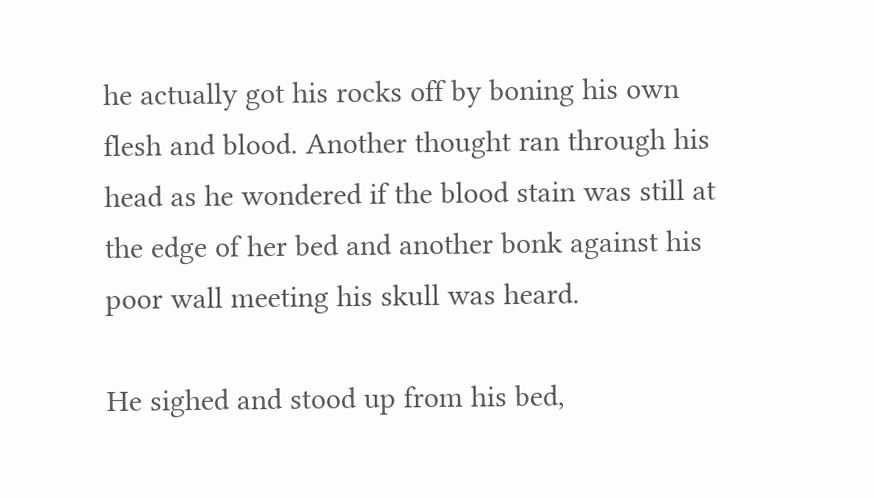he actually got his rocks off by boning his own flesh and blood. Another thought ran through his head as he wondered if the blood stain was still at the edge of her bed and another bonk against his poor wall meeting his skull was heard.

He sighed and stood up from his bed,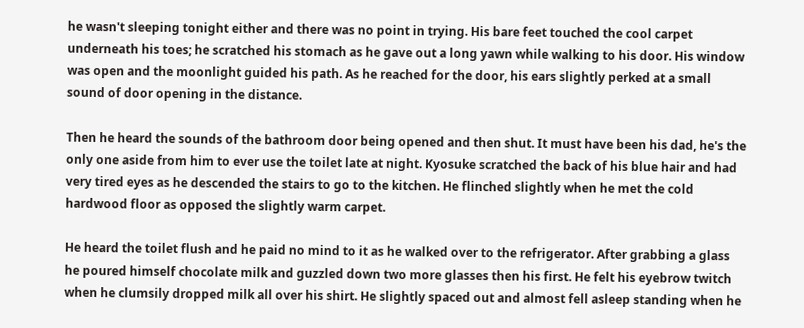he wasn't sleeping tonight either and there was no point in trying. His bare feet touched the cool carpet underneath his toes; he scratched his stomach as he gave out a long yawn while walking to his door. His window was open and the moonlight guided his path. As he reached for the door, his ears slightly perked at a small sound of door opening in the distance.

Then he heard the sounds of the bathroom door being opened and then shut. It must have been his dad, he's the only one aside from him to ever use the toilet late at night. Kyosuke scratched the back of his blue hair and had very tired eyes as he descended the stairs to go to the kitchen. He flinched slightly when he met the cold hardwood floor as opposed the slightly warm carpet.

He heard the toilet flush and he paid no mind to it as he walked over to the refrigerator. After grabbing a glass he poured himself chocolate milk and guzzled down two more glasses then his first. He felt his eyebrow twitch when he clumsily dropped milk all over his shirt. He slightly spaced out and almost fell asleep standing when he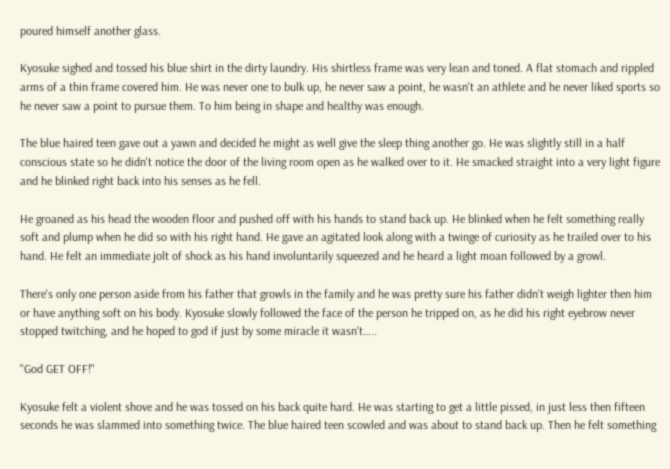poured himself another glass.

Kyosuke sighed and tossed his blue shirt in the dirty laundry. His shirtless frame was very lean and toned. A flat stomach and rippled arms of a thin frame covered him. He was never one to bulk up, he never saw a point, he wasn't an athlete and he never liked sports so he never saw a point to pursue them. To him being in shape and healthy was enough.

The blue haired teen gave out a yawn and decided he might as well give the sleep thing another go. He was slightly still in a half conscious state so he didn't notice the door of the living room open as he walked over to it. He smacked straight into a very light figure and he blinked right back into his senses as he fell.

He groaned as his head the wooden floor and pushed off with his hands to stand back up. He blinked when he felt something really soft and plump when he did so with his right hand. He gave an agitated look along with a twinge of curiosity as he trailed over to his hand. He felt an immediate jolt of shock as his hand involuntarily squeezed and he heard a light moan followed by a growl.

There's only one person aside from his father that growls in the family and he was pretty sure his father didn't weigh lighter then him or have anything soft on his body. Kyosuke slowly followed the face of the person he tripped on, as he did his right eyebrow never stopped twitching, and he hoped to god if just by some miracle it wasn't…..

"God GET OFF!"

Kyosuke felt a violent shove and he was tossed on his back quite hard. He was starting to get a little pissed, in just less then fifteen seconds he was slammed into something twice. The blue haired teen scowled and was about to stand back up. Then he felt something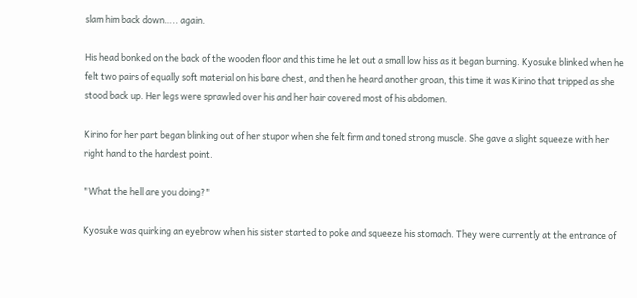slam him back down….. again.

His head bonked on the back of the wooden floor and this time he let out a small low hiss as it began burning. Kyosuke blinked when he felt two pairs of equally soft material on his bare chest, and then he heard another groan, this time it was Kirino that tripped as she stood back up. Her legs were sprawled over his and her hair covered most of his abdomen.

Kirino for her part began blinking out of her stupor when she felt firm and toned strong muscle. She gave a slight squeeze with her right hand to the hardest point.

"What the hell are you doing?"

Kyosuke was quirking an eyebrow when his sister started to poke and squeeze his stomach. They were currently at the entrance of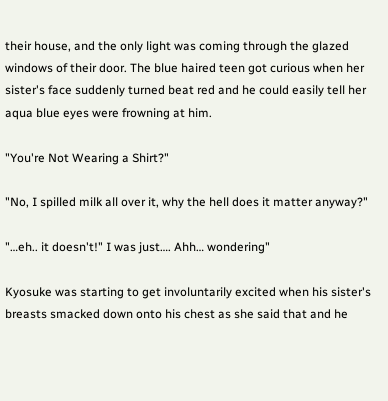their house, and the only light was coming through the glazed windows of their door. The blue haired teen got curious when her sister's face suddenly turned beat red and he could easily tell her aqua blue eyes were frowning at him.

"You're Not Wearing a Shirt?"

"No, I spilled milk all over it, why the hell does it matter anyway?"

"…eh.. it doesn't!" I was just…. Ahh… wondering"

Kyosuke was starting to get involuntarily excited when his sister's breasts smacked down onto his chest as she said that and he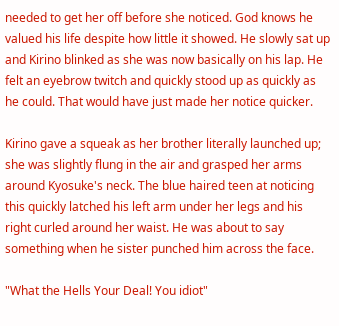needed to get her off before she noticed. God knows he valued his life despite how little it showed. He slowly sat up and Kirino blinked as she was now basically on his lap. He felt an eyebrow twitch and quickly stood up as quickly as he could. That would have just made her notice quicker.

Kirino gave a squeak as her brother literally launched up; she was slightly flung in the air and grasped her arms around Kyosuke's neck. The blue haired teen at noticing this quickly latched his left arm under her legs and his right curled around her waist. He was about to say something when he sister punched him across the face.

"What the Hells Your Deal! You idiot"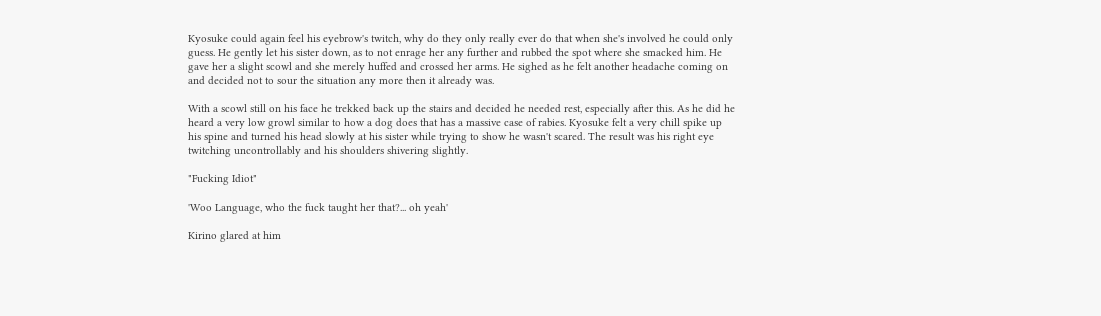Kyosuke could again feel his eyebrow's twitch, why do they only really ever do that when she's involved he could only guess. He gently let his sister down, as to not enrage her any further and rubbed the spot where she smacked him. He gave her a slight scowl and she merely huffed and crossed her arms. He sighed as he felt another headache coming on and decided not to sour the situation any more then it already was.

With a scowl still on his face he trekked back up the stairs and decided he needed rest, especially after this. As he did he heard a very low growl similar to how a dog does that has a massive case of rabies. Kyosuke felt a very chill spike up his spine and turned his head slowly at his sister while trying to show he wasn't scared. The result was his right eye twitching uncontrollably and his shoulders shivering slightly.

"Fucking Idiot"

'Woo Language, who the fuck taught her that?... oh yeah'

Kirino glared at him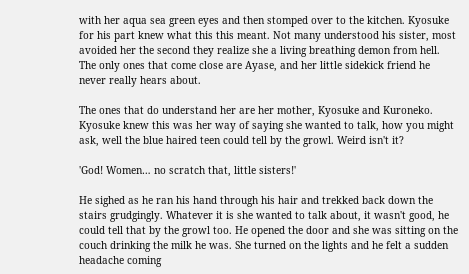with her aqua sea green eyes and then stomped over to the kitchen. Kyosuke for his part knew what this this meant. Not many understood his sister, most avoided her the second they realize she a living breathing demon from hell. The only ones that come close are Ayase, and her little sidekick friend he never really hears about.

The ones that do understand her are her mother, Kyosuke and Kuroneko. Kyosuke knew this was her way of saying she wanted to talk, how you might ask, well the blue haired teen could tell by the growl. Weird isn't it?

'God! Women… no scratch that, little sisters!'

He sighed as he ran his hand through his hair and trekked back down the stairs grudgingly. Whatever it is she wanted to talk about, it wasn't good, he could tell that by the growl too. He opened the door and she was sitting on the couch drinking the milk he was. She turned on the lights and he felt a sudden headache coming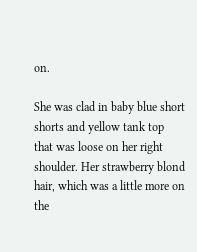on.

She was clad in baby blue short shorts and yellow tank top that was loose on her right shoulder. Her strawberry blond hair, which was a little more on the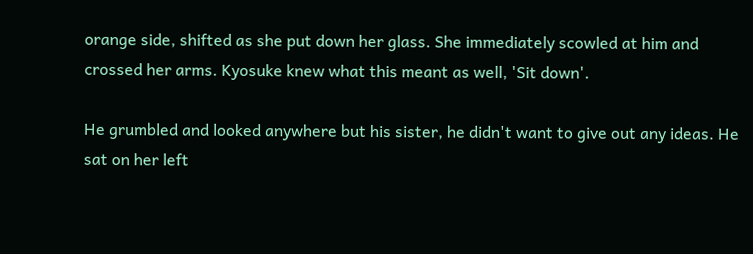orange side, shifted as she put down her glass. She immediately scowled at him and crossed her arms. Kyosuke knew what this meant as well, 'Sit down'.

He grumbled and looked anywhere but his sister, he didn't want to give out any ideas. He sat on her left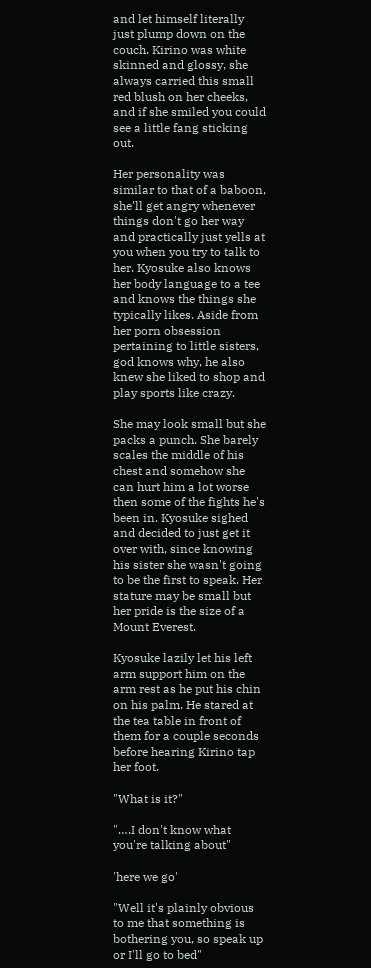and let himself literally just plump down on the couch. Kirino was white skinned and glossy, she always carried this small red blush on her cheeks, and if she smiled you could see a little fang sticking out.

Her personality was similar to that of a baboon, she'll get angry whenever things don't go her way and practically just yells at you when you try to talk to her. Kyosuke also knows her body language to a tee and knows the things she typically likes. Aside from her porn obsession pertaining to little sisters, god knows why, he also knew she liked to shop and play sports like crazy.

She may look small but she packs a punch. She barely scales the middle of his chest and somehow she can hurt him a lot worse then some of the fights he's been in. Kyosuke sighed and decided to just get it over with, since knowing his sister she wasn't going to be the first to speak. Her stature may be small but her pride is the size of a Mount Everest.

Kyosuke lazily let his left arm support him on the arm rest as he put his chin on his palm. He stared at the tea table in front of them for a couple seconds before hearing Kirino tap her foot.

"What is it?"

"….I don't know what you're talking about"

'here we go'

"Well it's plainly obvious to me that something is bothering you, so speak up or I'll go to bed"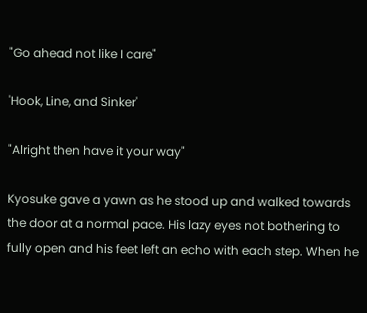"Go ahead not like I care"

'Hook, Line, and Sinker'

"Alright then have it your way"

Kyosuke gave a yawn as he stood up and walked towards the door at a normal pace. His lazy eyes not bothering to fully open and his feet left an echo with each step. When he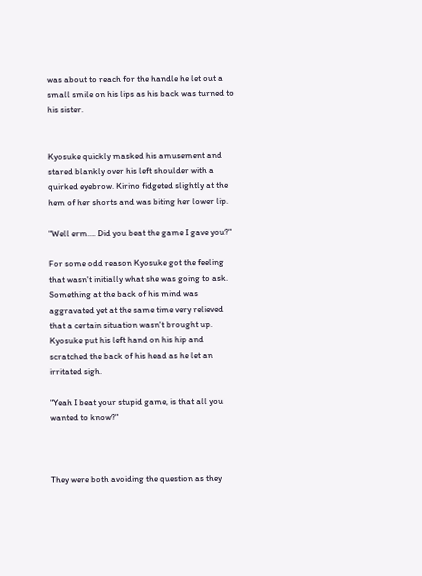was about to reach for the handle he let out a small smile on his lips as his back was turned to his sister.


Kyosuke quickly masked his amusement and stared blankly over his left shoulder with a quirked eyebrow. Kirino fidgeted slightly at the hem of her shorts and was biting her lower lip.

"Well erm…. Did you beat the game I gave you?"

For some odd reason Kyosuke got the feeling that wasn't initially what she was going to ask. Something at the back of his mind was aggravated yet at the same time very relieved that a certain situation wasn't brought up. Kyosuke put his left hand on his hip and scratched the back of his head as he let an irritated sigh.

"Yeah I beat your stupid game, is that all you wanted to know?"



They were both avoiding the question as they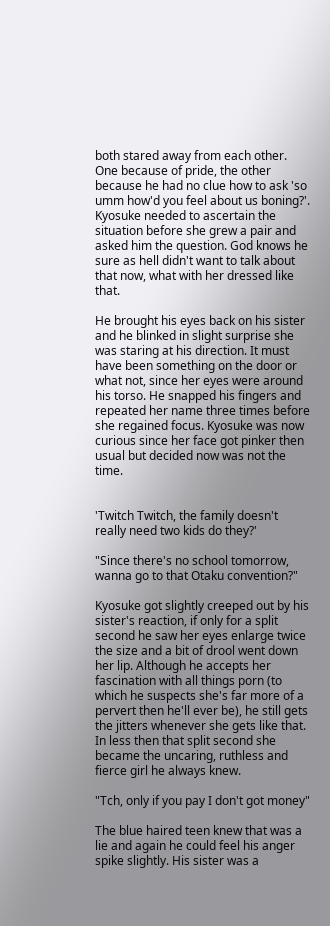both stared away from each other. One because of pride, the other because he had no clue how to ask 'so umm how'd you feel about us boning?'. Kyosuke needed to ascertain the situation before she grew a pair and asked him the question. God knows he sure as hell didn't want to talk about that now, what with her dressed like that.

He brought his eyes back on his sister and he blinked in slight surprise she was staring at his direction. It must have been something on the door or what not, since her eyes were around his torso. He snapped his fingers and repeated her name three times before she regained focus. Kyosuke was now curious since her face got pinker then usual but decided now was not the time.


'Twitch Twitch, the family doesn't really need two kids do they?'

"Since there's no school tomorrow, wanna go to that Otaku convention?"

Kyosuke got slightly creeped out by his sister's reaction, if only for a split second he saw her eyes enlarge twice the size and a bit of drool went down her lip. Although he accepts her fascination with all things porn (to which he suspects she's far more of a pervert then he'll ever be), he still gets the jitters whenever she gets like that. In less then that split second she became the uncaring, ruthless and fierce girl he always knew.

"Tch, only if you pay I don't got money"

The blue haired teen knew that was a lie and again he could feel his anger spike slightly. His sister was a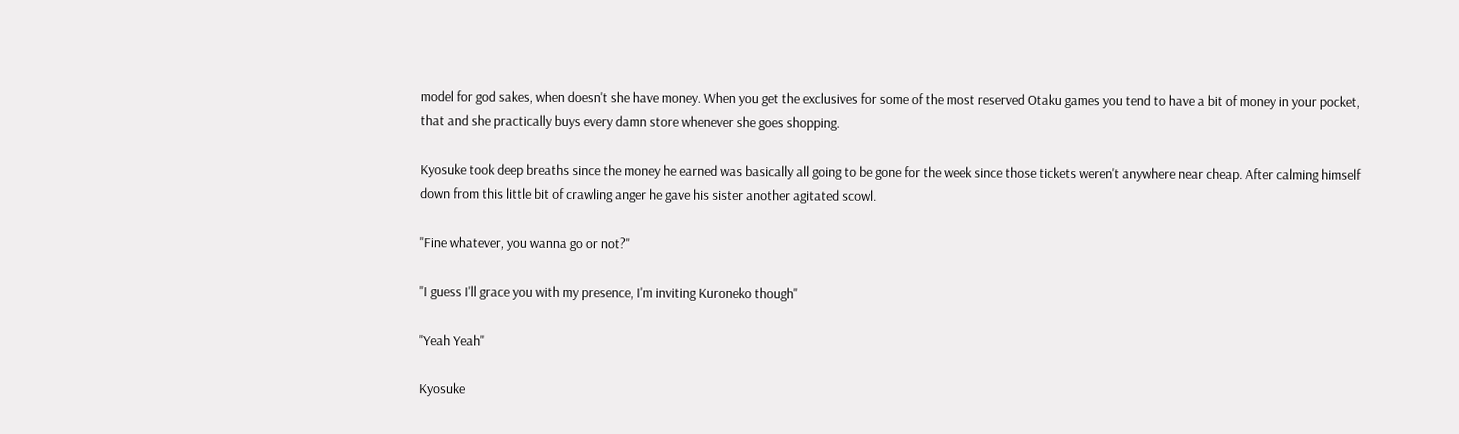model for god sakes, when doesn't she have money. When you get the exclusives for some of the most reserved Otaku games you tend to have a bit of money in your pocket, that and she practically buys every damn store whenever she goes shopping.

Kyosuke took deep breaths since the money he earned was basically all going to be gone for the week since those tickets weren't anywhere near cheap. After calming himself down from this little bit of crawling anger he gave his sister another agitated scowl.

"Fine whatever, you wanna go or not?"

"I guess I'll grace you with my presence, I'm inviting Kuroneko though"

"Yeah Yeah"

Kyosuke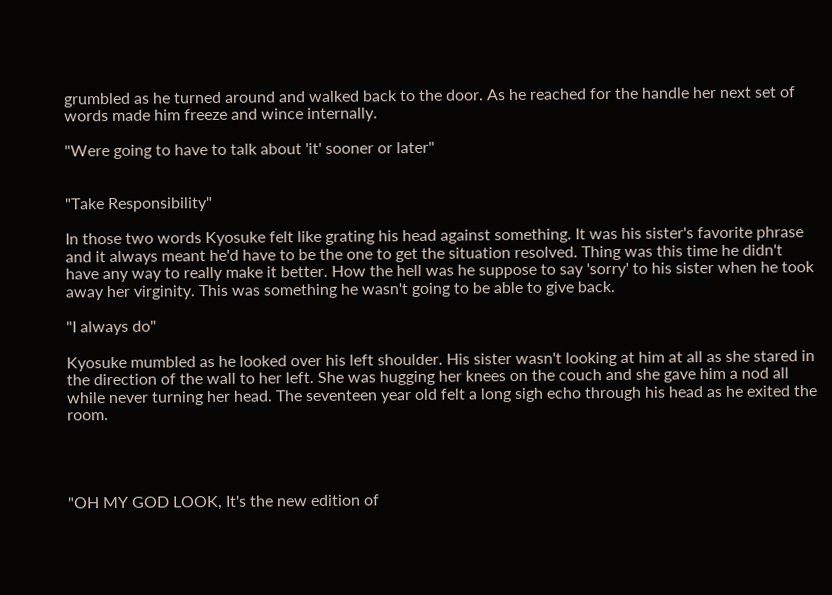grumbled as he turned around and walked back to the door. As he reached for the handle her next set of words made him freeze and wince internally.

"Were going to have to talk about 'it' sooner or later"


"Take Responsibility"

In those two words Kyosuke felt like grating his head against something. It was his sister's favorite phrase and it always meant he'd have to be the one to get the situation resolved. Thing was this time he didn't have any way to really make it better. How the hell was he suppose to say 'sorry' to his sister when he took away her virginity. This was something he wasn't going to be able to give back.

"I always do"

Kyosuke mumbled as he looked over his left shoulder. His sister wasn't looking at him at all as she stared in the direction of the wall to her left. She was hugging her knees on the couch and she gave him a nod all while never turning her head. The seventeen year old felt a long sigh echo through his head as he exited the room.




"OH MY GOD LOOK, It's the new edition of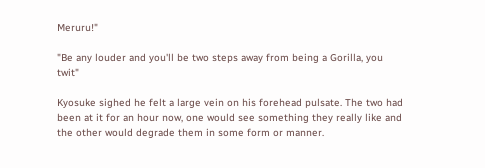Meruru!"

"Be any louder and you'll be two steps away from being a Gorilla, you twit"

Kyosuke sighed he felt a large vein on his forehead pulsate. The two had been at it for an hour now, one would see something they really like and the other would degrade them in some form or manner.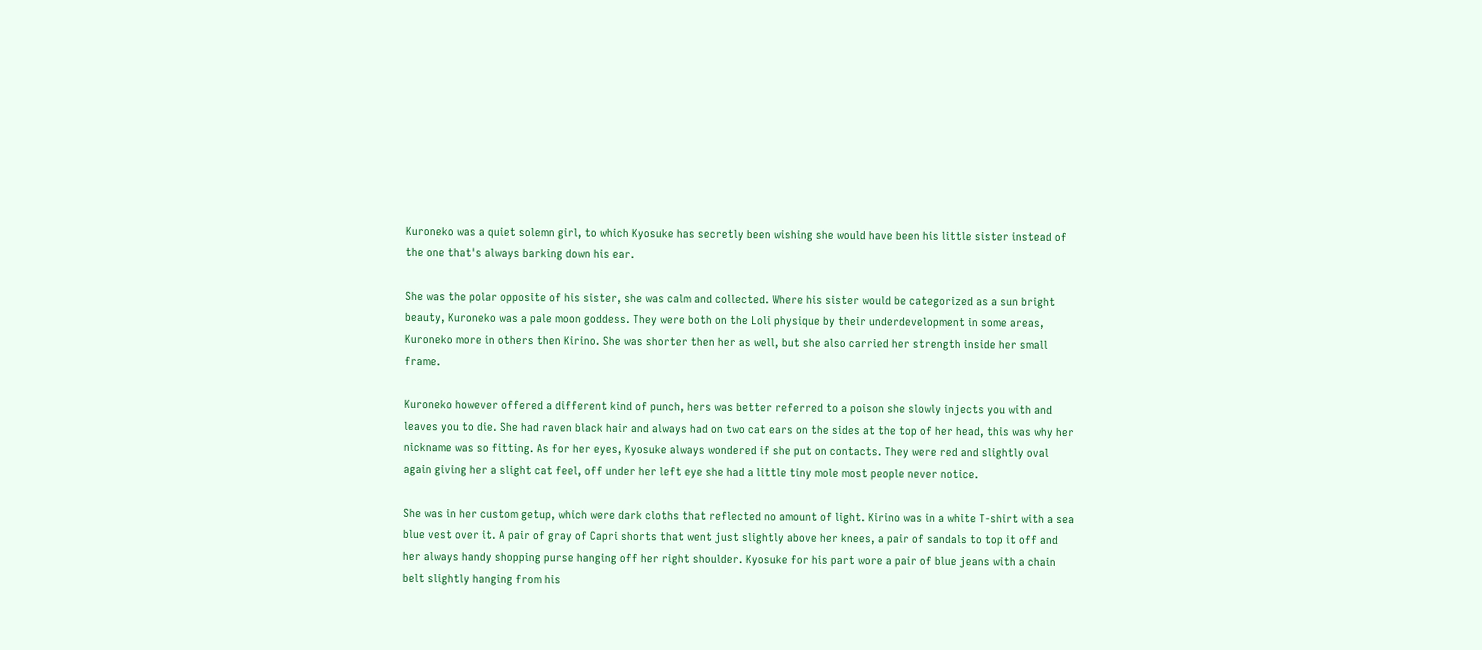Kuroneko was a quiet solemn girl, to which Kyosuke has secretly been wishing she would have been his little sister instead of the one that's always barking down his ear.

She was the polar opposite of his sister, she was calm and collected. Where his sister would be categorized as a sun bright beauty, Kuroneko was a pale moon goddess. They were both on the Loli physique by their underdevelopment in some areas, Kuroneko more in others then Kirino. She was shorter then her as well, but she also carried her strength inside her small frame.

Kuroneko however offered a different kind of punch, hers was better referred to a poison she slowly injects you with and leaves you to die. She had raven black hair and always had on two cat ears on the sides at the top of her head, this was why her nickname was so fitting. As for her eyes, Kyosuke always wondered if she put on contacts. They were red and slightly oval again giving her a slight cat feel, off under her left eye she had a little tiny mole most people never notice.

She was in her custom getup, which were dark cloths that reflected no amount of light. Kirino was in a white T-shirt with a sea blue vest over it. A pair of gray of Capri shorts that went just slightly above her knees, a pair of sandals to top it off and her always handy shopping purse hanging off her right shoulder. Kyosuke for his part wore a pair of blue jeans with a chain belt slightly hanging from his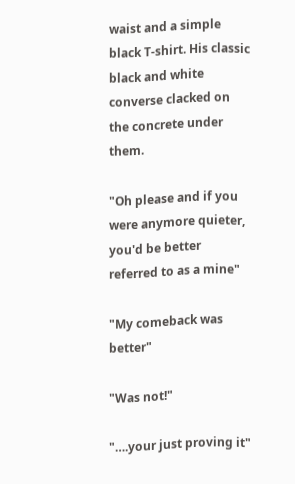waist and a simple black T-shirt. His classic black and white converse clacked on the concrete under them.

"Oh please and if you were anymore quieter, you'd be better referred to as a mine"

"My comeback was better"

"Was not!"

"….your just proving it"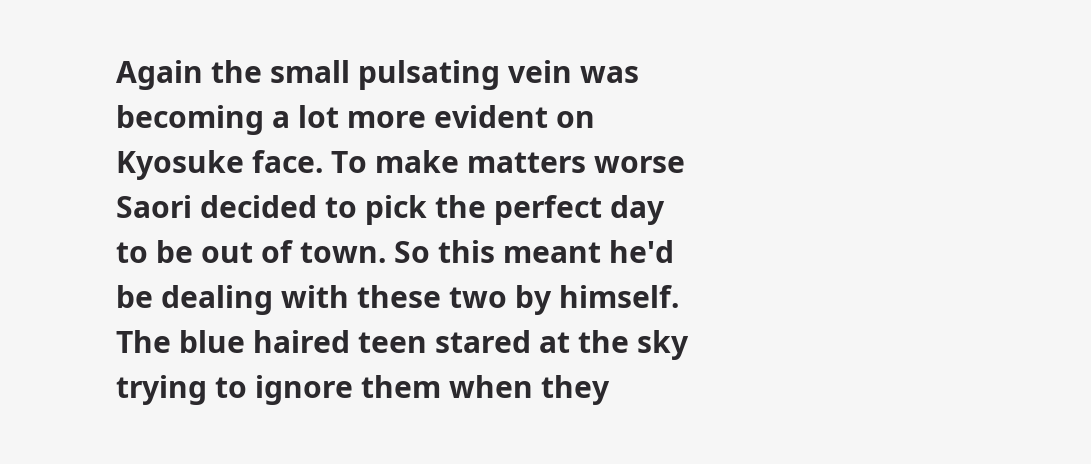Again the small pulsating vein was becoming a lot more evident on Kyosuke face. To make matters worse Saori decided to pick the perfect day to be out of town. So this meant he'd be dealing with these two by himself. The blue haired teen stared at the sky trying to ignore them when they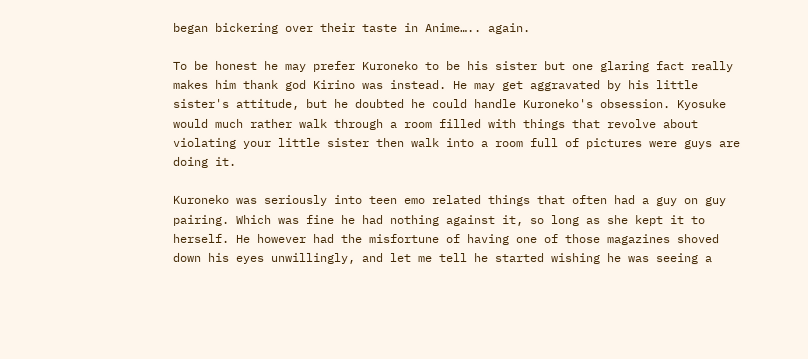began bickering over their taste in Anime….. again.

To be honest he may prefer Kuroneko to be his sister but one glaring fact really makes him thank god Kirino was instead. He may get aggravated by his little sister's attitude, but he doubted he could handle Kuroneko's obsession. Kyosuke would much rather walk through a room filled with things that revolve about violating your little sister then walk into a room full of pictures were guys are doing it.

Kuroneko was seriously into teen emo related things that often had a guy on guy pairing. Which was fine he had nothing against it, so long as she kept it to herself. He however had the misfortune of having one of those magazines shoved down his eyes unwillingly, and let me tell he started wishing he was seeing a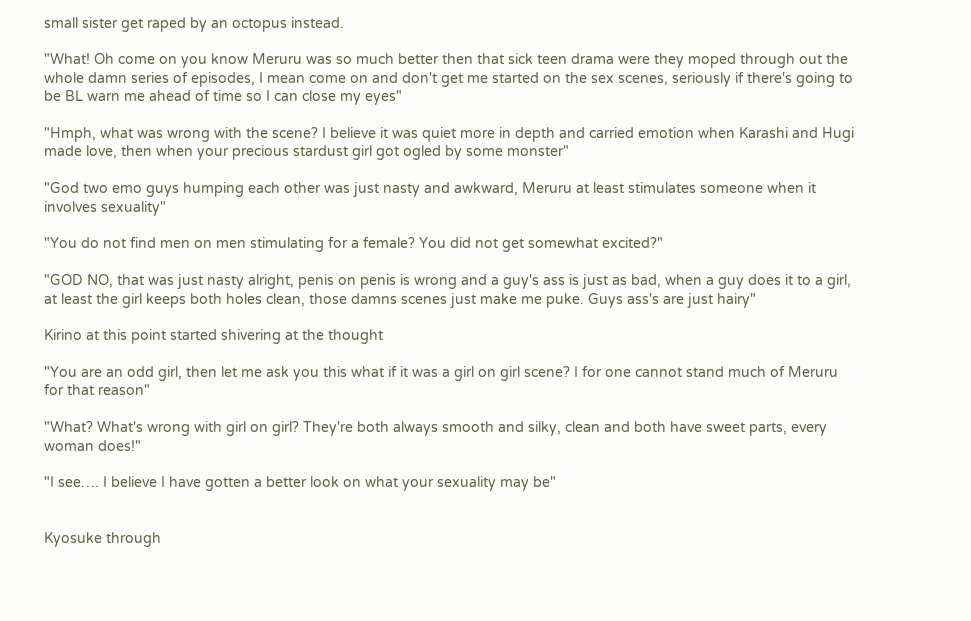small sister get raped by an octopus instead.

"What! Oh come on you know Meruru was so much better then that sick teen drama were they moped through out the whole damn series of episodes, I mean come on and don't get me started on the sex scenes, seriously if there's going to be BL warn me ahead of time so I can close my eyes"

"Hmph, what was wrong with the scene? I believe it was quiet more in depth and carried emotion when Karashi and Hugi made love, then when your precious stardust girl got ogled by some monster"

"God two emo guys humping each other was just nasty and awkward, Meruru at least stimulates someone when it involves sexuality"

"You do not find men on men stimulating for a female? You did not get somewhat excited?"

"GOD NO, that was just nasty alright, penis on penis is wrong and a guy's ass is just as bad, when a guy does it to a girl, at least the girl keeps both holes clean, those damns scenes just make me puke. Guys ass's are just hairy"

Kirino at this point started shivering at the thought

"You are an odd girl, then let me ask you this what if it was a girl on girl scene? I for one cannot stand much of Meruru for that reason"

"What? What's wrong with girl on girl? They're both always smooth and silky, clean and both have sweet parts, every woman does!"

"I see…. I believe I have gotten a better look on what your sexuality may be"


Kyosuke through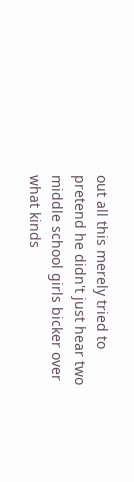out all this merely tried to pretend he didn't just hear two middle school girls bicker over what kinds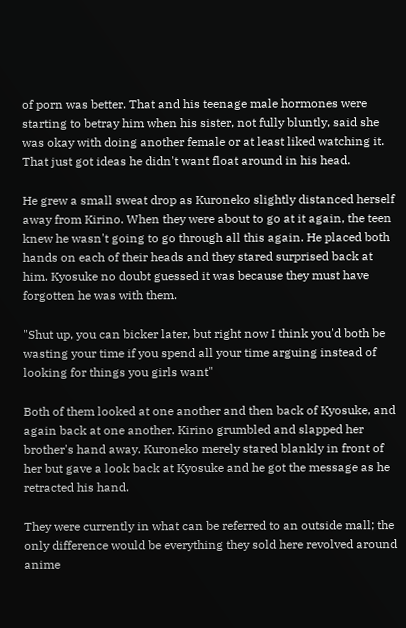of porn was better. That and his teenage male hormones were starting to betray him when his sister, not fully bluntly, said she was okay with doing another female or at least liked watching it. That just got ideas he didn't want float around in his head.

He grew a small sweat drop as Kuroneko slightly distanced herself away from Kirino. When they were about to go at it again, the teen knew he wasn't going to go through all this again. He placed both hands on each of their heads and they stared surprised back at him. Kyosuke no doubt guessed it was because they must have forgotten he was with them.

"Shut up, you can bicker later, but right now I think you'd both be wasting your time if you spend all your time arguing instead of looking for things you girls want"

Both of them looked at one another and then back of Kyosuke, and again back at one another. Kirino grumbled and slapped her brother's hand away. Kuroneko merely stared blankly in front of her but gave a look back at Kyosuke and he got the message as he retracted his hand.

They were currently in what can be referred to an outside mall; the only difference would be everything they sold here revolved around anime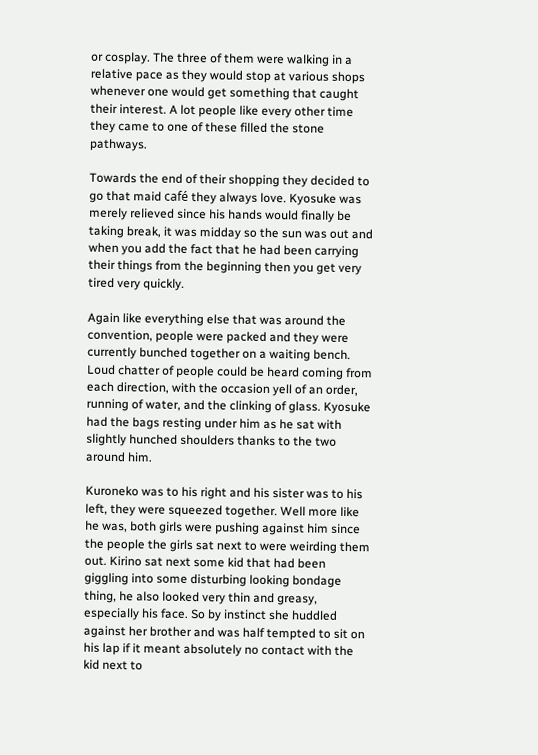or cosplay. The three of them were walking in a relative pace as they would stop at various shops whenever one would get something that caught their interest. A lot people like every other time they came to one of these filled the stone pathways.

Towards the end of their shopping they decided to go that maid café they always love. Kyosuke was merely relieved since his hands would finally be taking break, it was midday so the sun was out and when you add the fact that he had been carrying their things from the beginning then you get very tired very quickly.

Again like everything else that was around the convention, people were packed and they were currently bunched together on a waiting bench. Loud chatter of people could be heard coming from each direction, with the occasion yell of an order, running of water, and the clinking of glass. Kyosuke had the bags resting under him as he sat with slightly hunched shoulders thanks to the two around him.

Kuroneko was to his right and his sister was to his left, they were squeezed together. Well more like he was, both girls were pushing against him since the people the girls sat next to were weirding them out. Kirino sat next some kid that had been giggling into some disturbing looking bondage thing, he also looked very thin and greasy, especially his face. So by instinct she huddled against her brother and was half tempted to sit on his lap if it meant absolutely no contact with the kid next to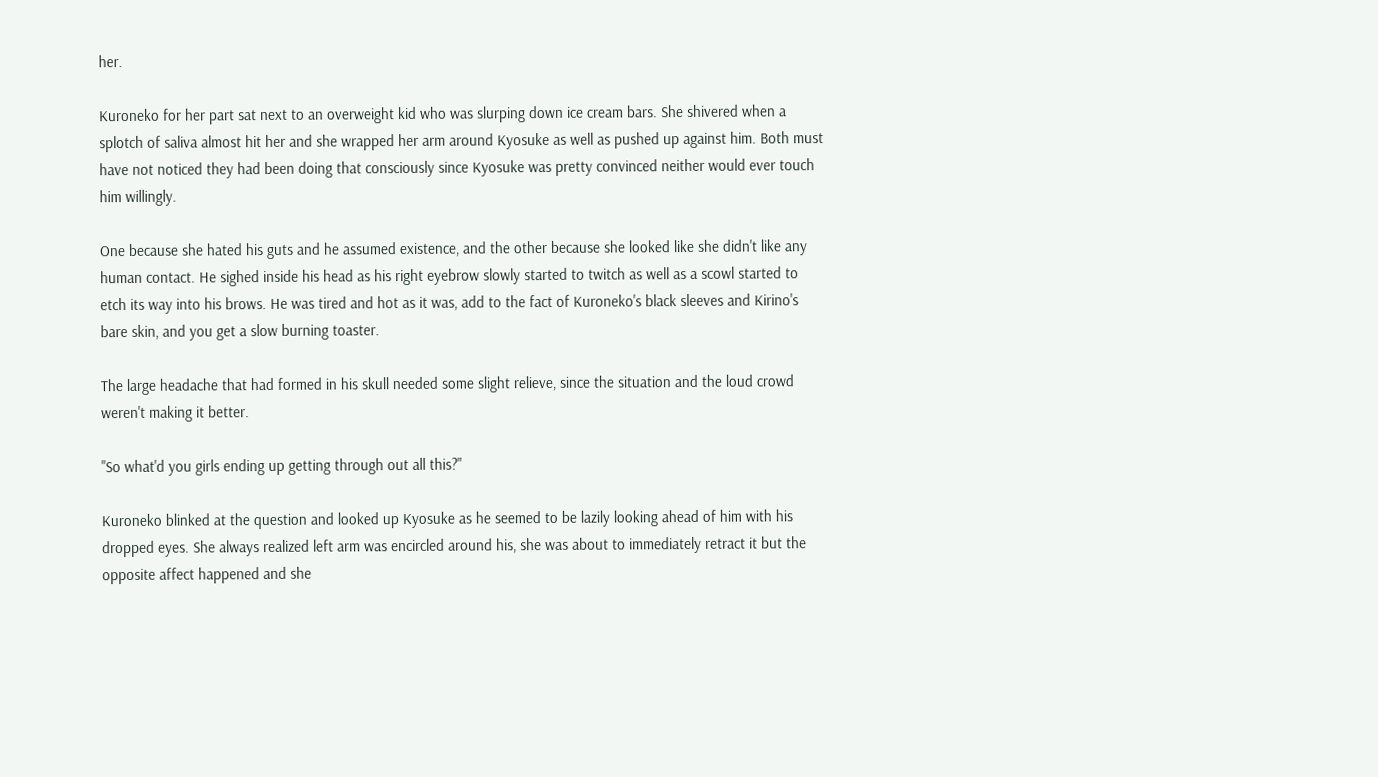her.

Kuroneko for her part sat next to an overweight kid who was slurping down ice cream bars. She shivered when a splotch of saliva almost hit her and she wrapped her arm around Kyosuke as well as pushed up against him. Both must have not noticed they had been doing that consciously since Kyosuke was pretty convinced neither would ever touch him willingly.

One because she hated his guts and he assumed existence, and the other because she looked like she didn't like any human contact. He sighed inside his head as his right eyebrow slowly started to twitch as well as a scowl started to etch its way into his brows. He was tired and hot as it was, add to the fact of Kuroneko's black sleeves and Kirino's bare skin, and you get a slow burning toaster.

The large headache that had formed in his skull needed some slight relieve, since the situation and the loud crowd weren't making it better.

"So what'd you girls ending up getting through out all this?"

Kuroneko blinked at the question and looked up Kyosuke as he seemed to be lazily looking ahead of him with his dropped eyes. She always realized left arm was encircled around his, she was about to immediately retract it but the opposite affect happened and she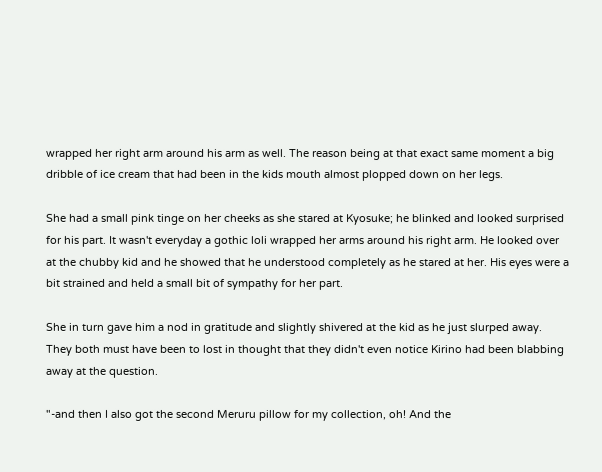wrapped her right arm around his arm as well. The reason being at that exact same moment a big dribble of ice cream that had been in the kids mouth almost plopped down on her legs.

She had a small pink tinge on her cheeks as she stared at Kyosuke; he blinked and looked surprised for his part. It wasn't everyday a gothic loli wrapped her arms around his right arm. He looked over at the chubby kid and he showed that he understood completely as he stared at her. His eyes were a bit strained and held a small bit of sympathy for her part.

She in turn gave him a nod in gratitude and slightly shivered at the kid as he just slurped away. They both must have been to lost in thought that they didn't even notice Kirino had been blabbing away at the question.

"-and then I also got the second Meruru pillow for my collection, oh! And the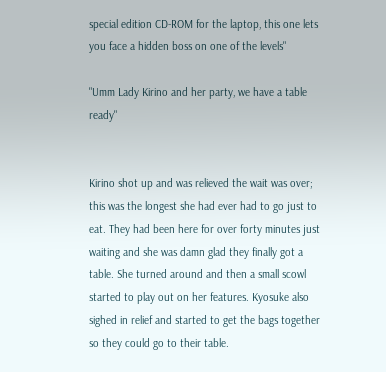special edition CD-ROM for the laptop, this one lets you face a hidden boss on one of the levels"

"Umm Lady Kirino and her party, we have a table ready"


Kirino shot up and was relieved the wait was over; this was the longest she had ever had to go just to eat. They had been here for over forty minutes just waiting and she was damn glad they finally got a table. She turned around and then a small scowl started to play out on her features. Kyosuke also sighed in relief and started to get the bags together so they could go to their table.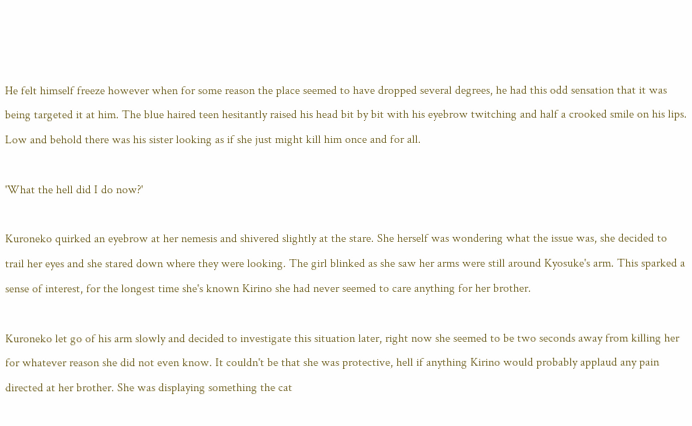He felt himself freeze however when for some reason the place seemed to have dropped several degrees, he had this odd sensation that it was being targeted it at him. The blue haired teen hesitantly raised his head bit by bit with his eyebrow twitching and half a crooked smile on his lips. Low and behold there was his sister looking as if she just might kill him once and for all.

'What the hell did I do now?'

Kuroneko quirked an eyebrow at her nemesis and shivered slightly at the stare. She herself was wondering what the issue was, she decided to trail her eyes and she stared down where they were looking. The girl blinked as she saw her arms were still around Kyosuke's arm. This sparked a sense of interest, for the longest time she's known Kirino she had never seemed to care anything for her brother.

Kuroneko let go of his arm slowly and decided to investigate this situation later, right now she seemed to be two seconds away from killing her for whatever reason she did not even know. It couldn't be that she was protective, hell if anything Kirino would probably applaud any pain directed at her brother. She was displaying something the cat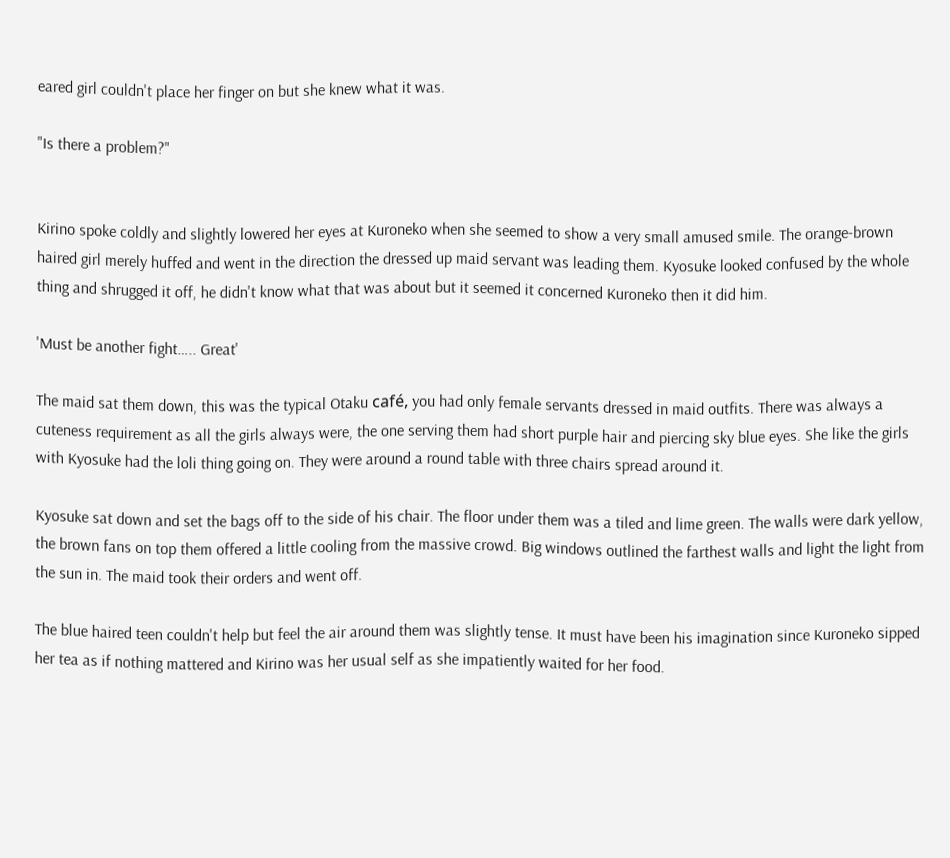eared girl couldn't place her finger on but she knew what it was.

"Is there a problem?"


Kirino spoke coldly and slightly lowered her eyes at Kuroneko when she seemed to show a very small amused smile. The orange-brown haired girl merely huffed and went in the direction the dressed up maid servant was leading them. Kyosuke looked confused by the whole thing and shrugged it off, he didn't know what that was about but it seemed it concerned Kuroneko then it did him.

'Must be another fight….. Great'

The maid sat them down, this was the typical Otaku café, you had only female servants dressed in maid outfits. There was always a cuteness requirement as all the girls always were, the one serving them had short purple hair and piercing sky blue eyes. She like the girls with Kyosuke had the loli thing going on. They were around a round table with three chairs spread around it.

Kyosuke sat down and set the bags off to the side of his chair. The floor under them was a tiled and lime green. The walls were dark yellow, the brown fans on top them offered a little cooling from the massive crowd. Big windows outlined the farthest walls and light the light from the sun in. The maid took their orders and went off.

The blue haired teen couldn't help but feel the air around them was slightly tense. It must have been his imagination since Kuroneko sipped her tea as if nothing mattered and Kirino was her usual self as she impatiently waited for her food.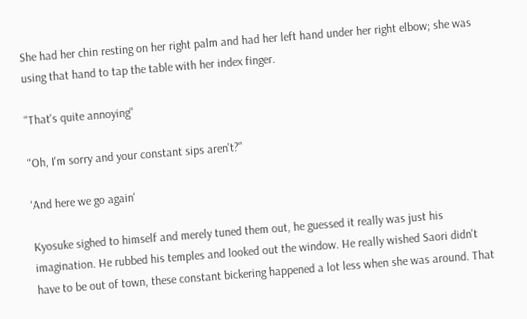She had her chin resting on her right palm and had her left hand under her right elbow; she was using that hand to tap the table with her index finger.

"That's quite annoying"

"Oh, I'm sorry and your constant sips aren't?"

'And here we go again'

Kyosuke sighed to himself and merely tuned them out, he guessed it really was just his imagination. He rubbed his temples and looked out the window. He really wished Saori didn't have to be out of town, these constant bickering happened a lot less when she was around. That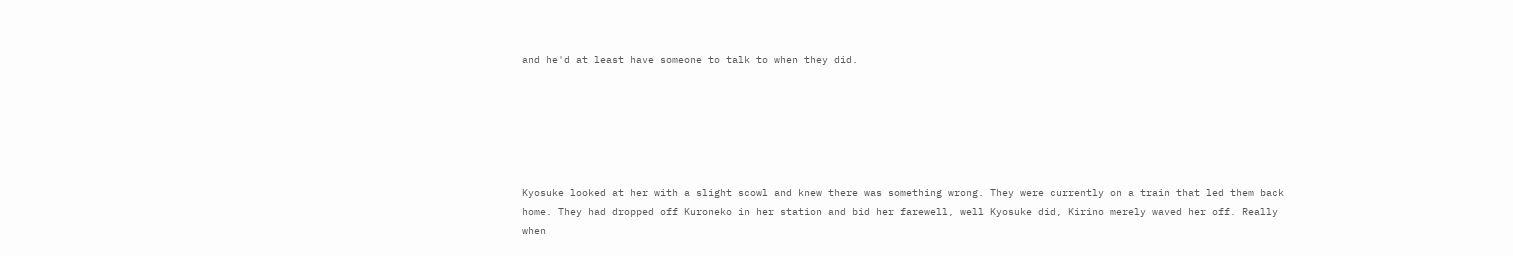and he'd at least have someone to talk to when they did.






Kyosuke looked at her with a slight scowl and knew there was something wrong. They were currently on a train that led them back home. They had dropped off Kuroneko in her station and bid her farewell, well Kyosuke did, Kirino merely waved her off. Really when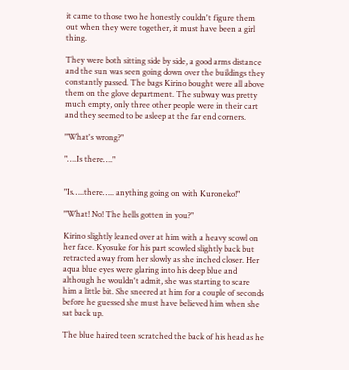it came to those two he honestly couldn't figure them out when they were together, it must have been a girl thing.

They were both sitting side by side, a good arms distance and the sun was seen going down over the buildings they constantly passed. The bags Kirino bought were all above them on the glove department. The subway was pretty much empty, only three other people were in their cart and they seemed to be asleep at the far end corners.

"What's wrong?"

"….Is there…."


"Is…..there….. anything going on with Kuroneko!"

"What! No! The hells gotten in you?"

Kirino slightly leaned over at him with a heavy scowl on her face. Kyosuke for his part scowled slightly back but retracted away from her slowly as she inched closer. Her aqua blue eyes were glaring into his deep blue and although he wouldn't admit, she was starting to scare him a little bit. She sneered at him for a couple of seconds before he guessed she must have believed him when she sat back up.

The blue haired teen scratched the back of his head as he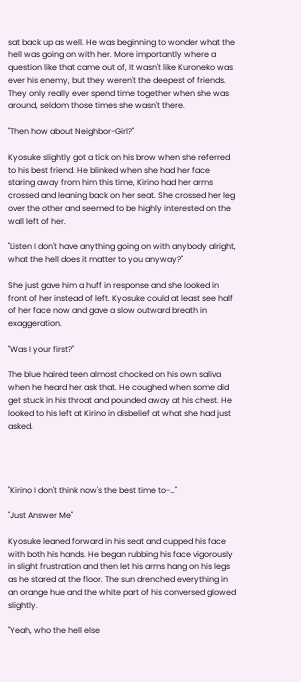sat back up as well. He was beginning to wonder what the hell was going on with her. More importantly where a question like that came out of, It wasn't like Kuroneko was ever his enemy, but they weren't the deepest of friends. They only really ever spend time together when she was around, seldom those times she wasn't there.

"Then how about Neighbor-Girl?"

Kyosuke slightly got a tick on his brow when she referred to his best friend. He blinked when she had her face staring away from him this time, Kirino had her arms crossed and leaning back on her seat. She crossed her leg over the other and seemed to be highly interested on the wall left of her.

"Listen I don't have anything going on with anybody alright, what the hell does it matter to you anyway?"

She just gave him a huff in response and she looked in front of her instead of left. Kyosuke could at least see half of her face now and gave a slow outward breath in exaggeration.

"Was I your first?"

The blue haired teen almost chocked on his own saliva when he heard her ask that. He coughed when some did get stuck in his throat and pounded away at his chest. He looked to his left at Kirino in disbelief at what she had just asked.




"Kirino I don't think now's the best time to-…"

"Just Answer Me"

Kyosuke leaned forward in his seat and cupped his face with both his hands. He began rubbing his face vigorously in slight frustration and then let his arms hang on his legs as he stared at the floor. The sun drenched everything in an orange hue and the white part of his conversed glowed slightly.

"Yeah, who the hell else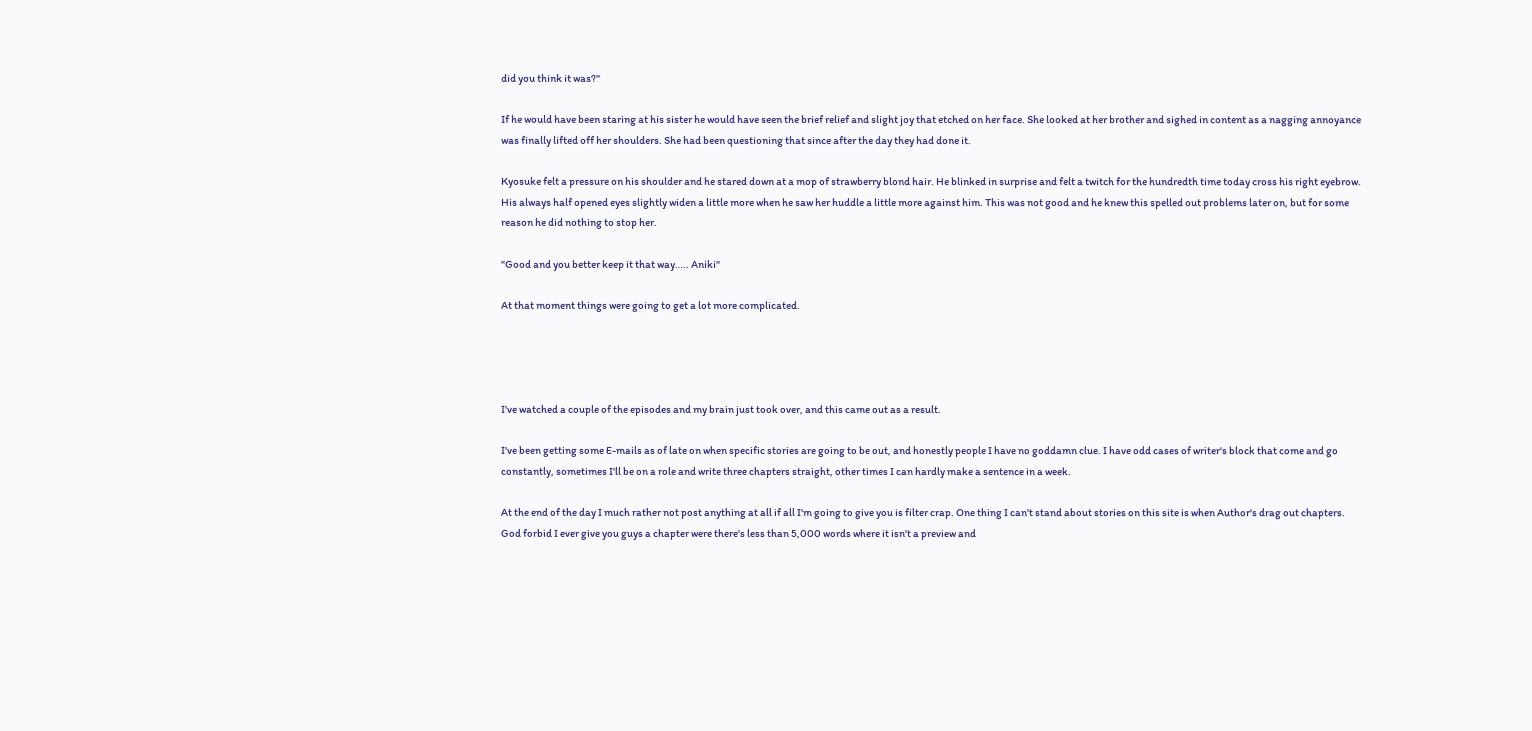did you think it was?"

If he would have been staring at his sister he would have seen the brief relief and slight joy that etched on her face. She looked at her brother and sighed in content as a nagging annoyance was finally lifted off her shoulders. She had been questioning that since after the day they had done it.

Kyosuke felt a pressure on his shoulder and he stared down at a mop of strawberry blond hair. He blinked in surprise and felt a twitch for the hundredth time today cross his right eyebrow. His always half opened eyes slightly widen a little more when he saw her huddle a little more against him. This was not good and he knew this spelled out problems later on, but for some reason he did nothing to stop her.

"Good and you better keep it that way….. Aniki"

At that moment things were going to get a lot more complicated.




I've watched a couple of the episodes and my brain just took over, and this came out as a result.

I've been getting some E-mails as of late on when specific stories are going to be out, and honestly people I have no goddamn clue. I have odd cases of writer's block that come and go constantly, sometimes I'll be on a role and write three chapters straight, other times I can hardly make a sentence in a week.

At the end of the day I much rather not post anything at all if all I'm going to give you is filter crap. One thing I can't stand about stories on this site is when Author's drag out chapters. God forbid I ever give you guys a chapter were there's less than 5,000 words where it isn't a preview and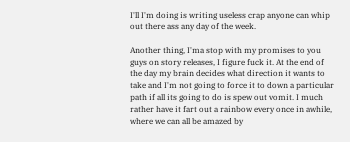I'll I'm doing is writing useless crap anyone can whip out there ass any day of the week.

Another thing, I'ma stop with my promises to you guys on story releases, I figure fuck it. At the end of the day my brain decides what direction it wants to take and I'm not going to force it to down a particular path if all its going to do is spew out vomit. I much rather have it fart out a rainbow every once in awhile, where we can all be amazed by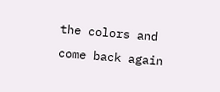the colors and come back again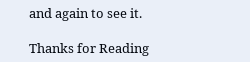and again to see it.

Thanks for Reading